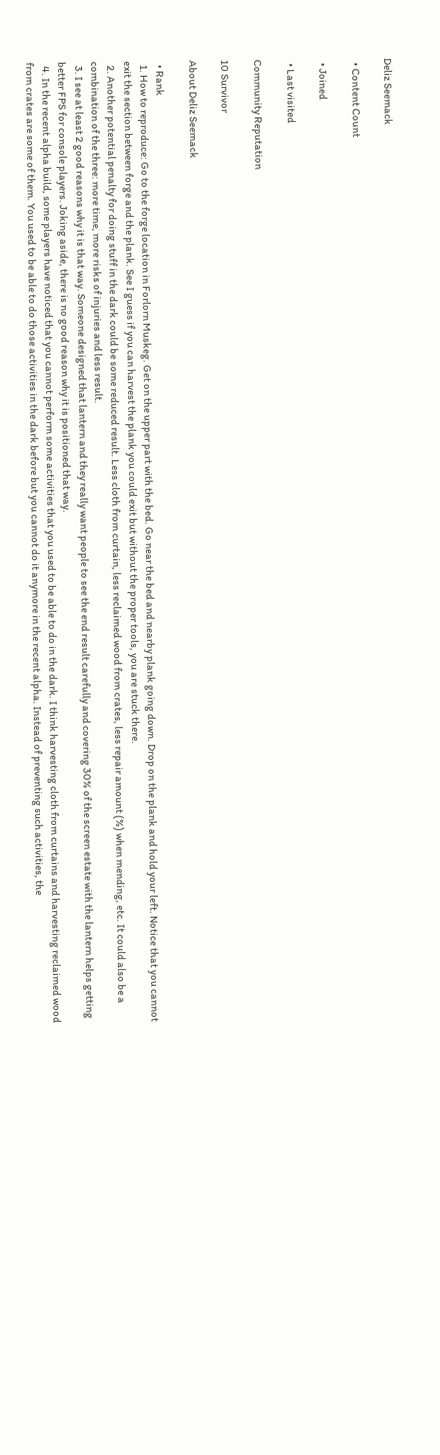Deliz Seemack

  • Content Count

  • Joined

  • Last visited

Community Reputation

10 Survivor

About Deliz Seemack

  • Rank
  1. How to reproduce: Go to the forge location in Forlorn Muskeg. Get on the upper part with the bed. Go near the bed and nearby plank going down. Drop on the plank and hold your left. Notice that you cannot exit the section between forge and the plank. See I guess if you can harvest the plank you could exit but without the proper tools, you are stuck there.
  2. Another potential penalty for doing stuff in the dark could be some reduced result. Less cloth from curtain, less reclaimed wood from crates, less repair amount (%) when mending, etc. It could also be a combination of the three: more time, more risks of injuries and less result.
  3. I see at least 2 good reasons why it is that way. Someone designed that lantern and they really want people to see the end result carefully and covering 30% of the screen estate with the lantern helps getting better FPS for console players. Joking aside, there is no good reason why it is positioned that way.
  4. In the recent alpha build, some players have noticed that you cannot perform some activities that you used to be able to do in the dark. I think harvesting cloth from curtains and harvesting reclaimed wood from crates are some of them. You used to be able to do those activities in the dark before but you cannot do it anymore in the recent alpha. Instead of preventing such activities, the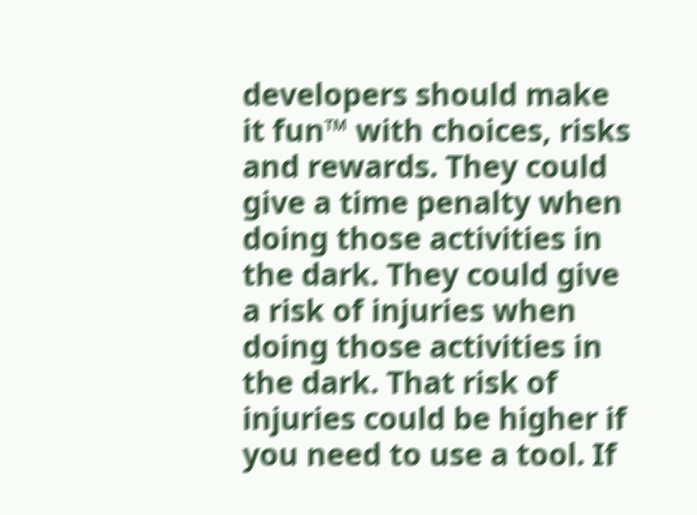developers should make it fun™ with choices, risks and rewards. They could give a time penalty when doing those activities in the dark. They could give a risk of injuries when doing those activities in the dark. That risk of injuries could be higher if you need to use a tool. If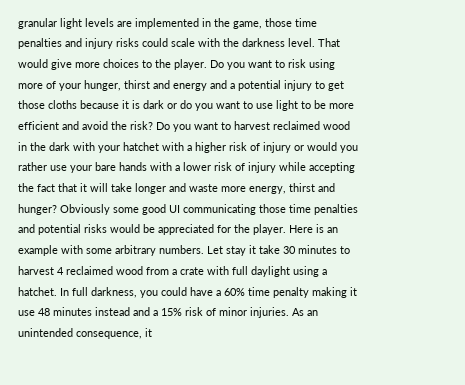granular light levels are implemented in the game, those time penalties and injury risks could scale with the darkness level. That would give more choices to the player. Do you want to risk using more of your hunger, thirst and energy and a potential injury to get those cloths because it is dark or do you want to use light to be more efficient and avoid the risk? Do you want to harvest reclaimed wood in the dark with your hatchet with a higher risk of injury or would you rather use your bare hands with a lower risk of injury while accepting the fact that it will take longer and waste more energy, thirst and hunger? Obviously some good UI communicating those time penalties and potential risks would be appreciated for the player. Here is an example with some arbitrary numbers. Let stay it take 30 minutes to harvest 4 reclaimed wood from a crate with full daylight using a hatchet. In full darkness, you could have a 60% time penalty making it use 48 minutes instead and a 15% risk of minor injuries. As an unintended consequence, it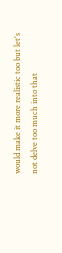would make it more realistic too but let's not delve too much into that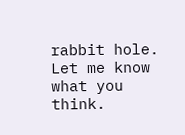rabbit hole. Let me know what you think.